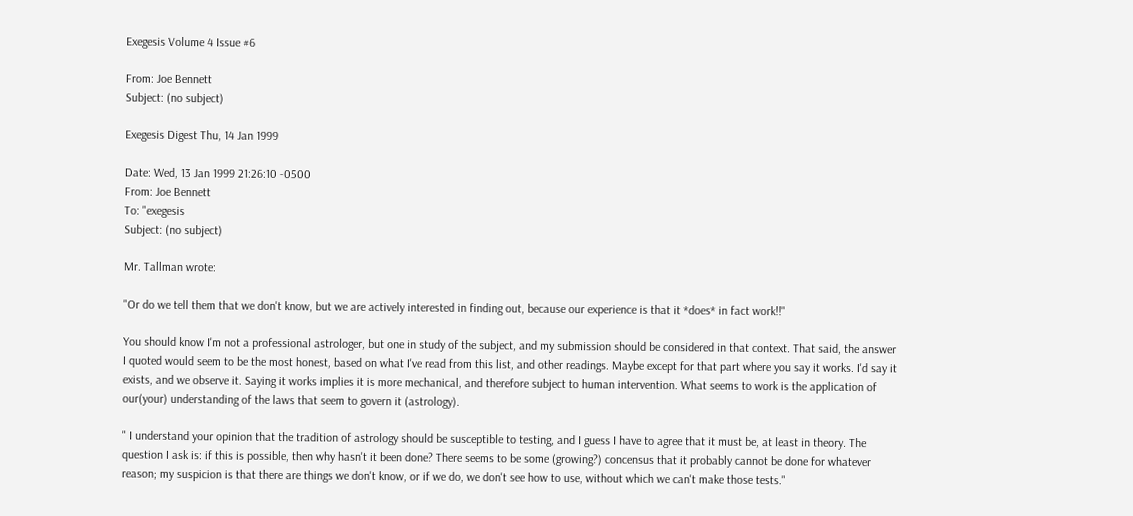Exegesis Volume 4 Issue #6

From: Joe Bennett
Subject: (no subject)

Exegesis Digest Thu, 14 Jan 1999

Date: Wed, 13 Jan 1999 21:26:10 -0500
From: Joe Bennett
To: "exegesis
Subject: (no subject)

Mr. Tallman wrote:

"Or do we tell them that we don't know, but we are actively interested in finding out, because our experience is that it *does* in fact work!!"

You should know I'm not a professional astrologer, but one in study of the subject, and my submission should be considered in that context. That said, the answer I quoted would seem to be the most honest, based on what I've read from this list, and other readings. Maybe except for that part where you say it works. I'd say it exists, and we observe it. Saying it works implies it is more mechanical, and therefore subject to human intervention. What seems to work is the application of our(your) understanding of the laws that seem to govern it (astrology).

" I understand your opinion that the tradition of astrology should be susceptible to testing, and I guess I have to agree that it must be, at least in theory. The question I ask is: if this is possible, then why hasn't it been done? There seems to be some (growing?) concensus that it probably cannot be done for whatever reason; my suspicion is that there are things we don't know, or if we do, we don't see how to use, without which we can't make those tests."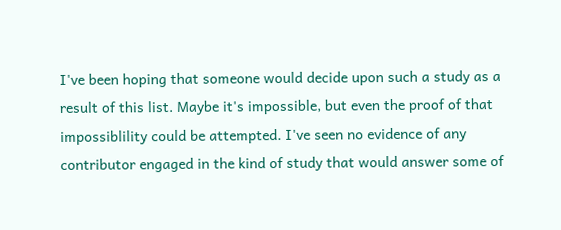I've been hoping that someone would decide upon such a study as a result of this list. Maybe it's impossible, but even the proof of that impossiblility could be attempted. I've seen no evidence of any contributor engaged in the kind of study that would answer some of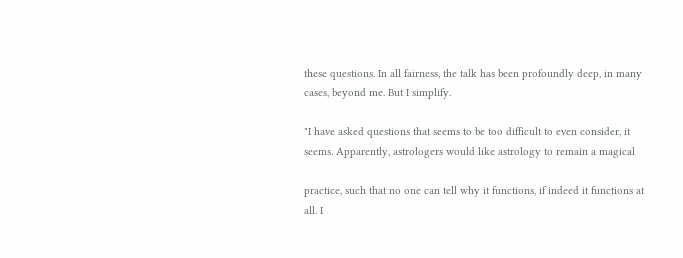these questions. In all fairness, the talk has been profoundly deep, in many cases, beyond me. But I simplify.

"I have asked questions that seems to be too difficult to even consider, it seems. Apparently, astrologers would like astrology to remain a magical

practice, such that no one can tell why it functions, if indeed it functions at all. I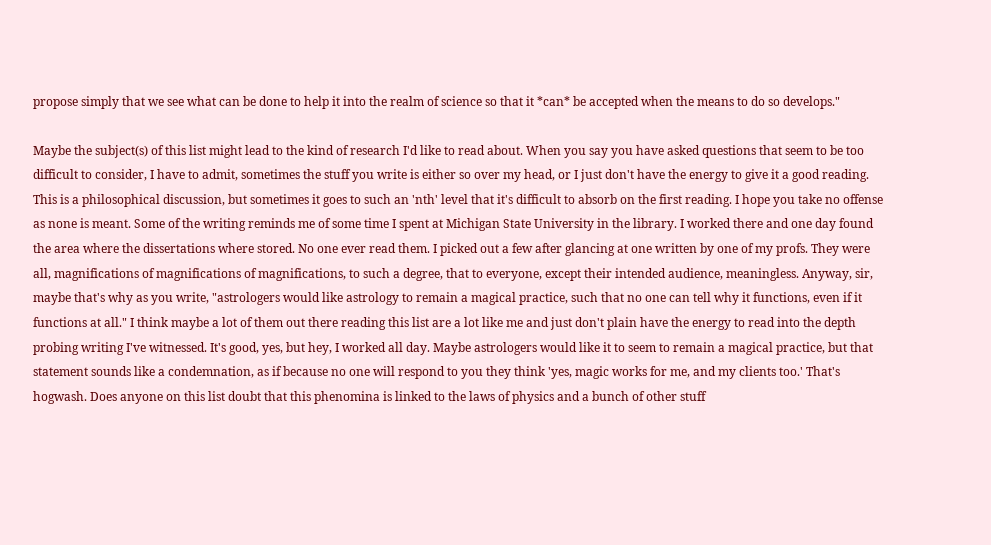propose simply that we see what can be done to help it into the realm of science so that it *can* be accepted when the means to do so develops."

Maybe the subject(s) of this list might lead to the kind of research I'd like to read about. When you say you have asked questions that seem to be too difficult to consider, I have to admit, sometimes the stuff you write is either so over my head, or I just don't have the energy to give it a good reading. This is a philosophical discussion, but sometimes it goes to such an 'nth' level that it's difficult to absorb on the first reading. I hope you take no offense as none is meant. Some of the writing reminds me of some time I spent at Michigan State University in the library. I worked there and one day found the area where the dissertations where stored. No one ever read them. I picked out a few after glancing at one written by one of my profs. They were all, magnifications of magnifications of magnifications, to such a degree, that to everyone, except their intended audience, meaningless. Anyway, sir, maybe that's why as you write, "astrologers would like astrology to remain a magical practice, such that no one can tell why it functions, even if it functions at all." I think maybe a lot of them out there reading this list are a lot like me and just don't plain have the energy to read into the depth probing writing I've witnessed. It's good, yes, but hey, I worked all day. Maybe astrologers would like it to seem to remain a magical practice, but that statement sounds like a condemnation, as if because no one will respond to you they think 'yes, magic works for me, and my clients too.' That's hogwash. Does anyone on this list doubt that this phenomina is linked to the laws of physics and a bunch of other stuff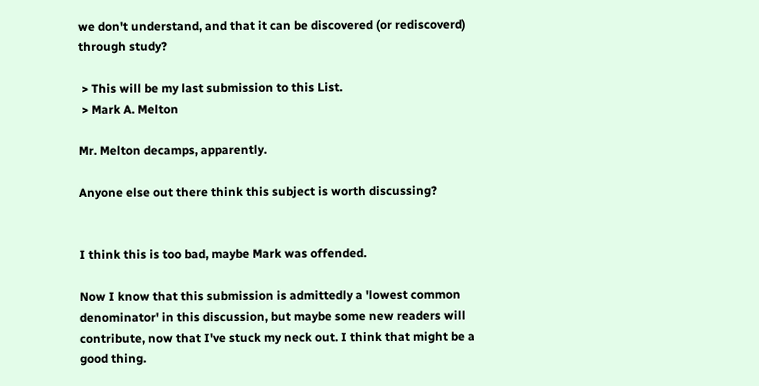we don't understand, and that it can be discovered (or rediscoverd) through study?

 > This will be my last submission to this List.
 > Mark A. Melton

Mr. Melton decamps, apparently.

Anyone else out there think this subject is worth discussing?


I think this is too bad, maybe Mark was offended.

Now I know that this submission is admittedly a 'lowest common denominator' in this discussion, but maybe some new readers will contribute, now that I've stuck my neck out. I think that might be a good thing.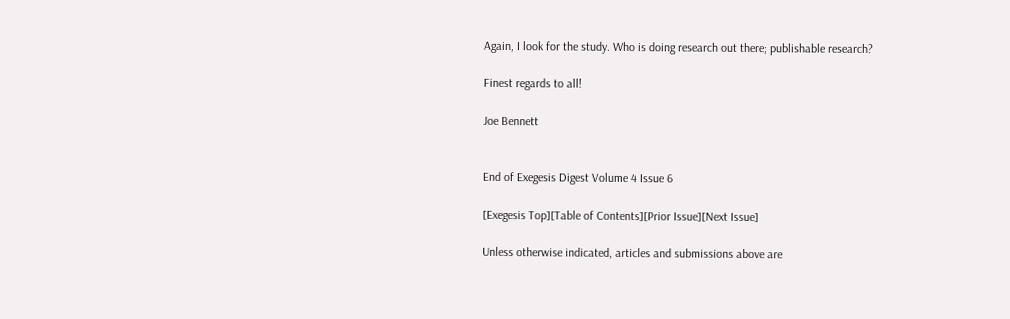Again, I look for the study. Who is doing research out there; publishable research?

Finest regards to all!

Joe Bennett


End of Exegesis Digest Volume 4 Issue 6

[Exegesis Top][Table of Contents][Prior Issue][Next Issue]

Unless otherwise indicated, articles and submissions above are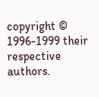copyright © 1996-1999 their respective authors.